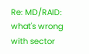Re: MD/RAID: what's wrong with sector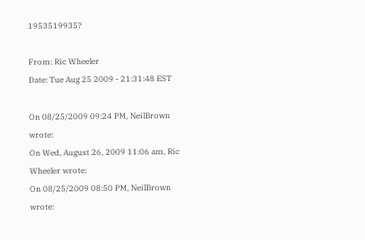1953519935?

From: Ric Wheeler
Date: Tue Aug 25 2009 - 21:31:48 EST

On 08/25/2009 09:24 PM, NeilBrown wrote:
On Wed, August 26, 2009 11:06 am, Ric Wheeler wrote:
On 08/25/2009 08:50 PM, NeilBrown wrote: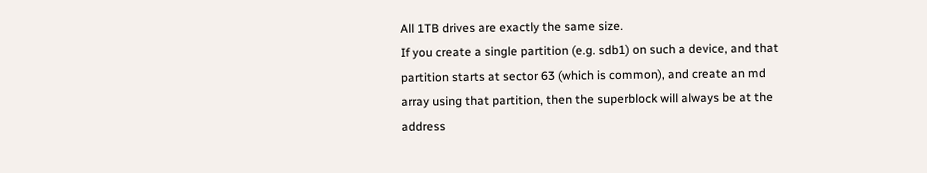All 1TB drives are exactly the same size.
If you create a single partition (e.g. sdb1) on such a device, and that
partition starts at sector 63 (which is common), and create an md
array using that partition, then the superblock will always be at the
address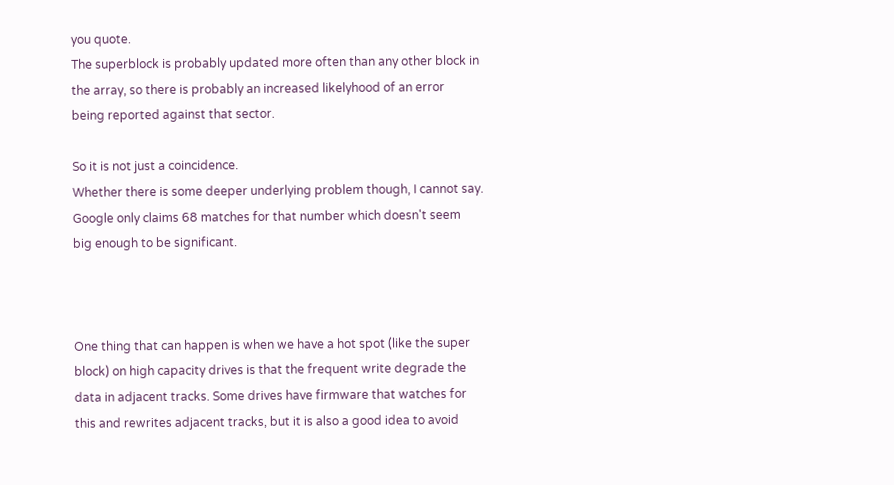you quote.
The superblock is probably updated more often than any other block in
the array, so there is probably an increased likelyhood of an error
being reported against that sector.

So it is not just a coincidence.
Whether there is some deeper underlying problem though, I cannot say.
Google only claims 68 matches for that number which doesn't seem
big enough to be significant.



One thing that can happen is when we have a hot spot (like the super
block) on high capacity drives is that the frequent write degrade the
data in adjacent tracks. Some drives have firmware that watches for
this and rewrites adjacent tracks, but it is also a good idea to avoid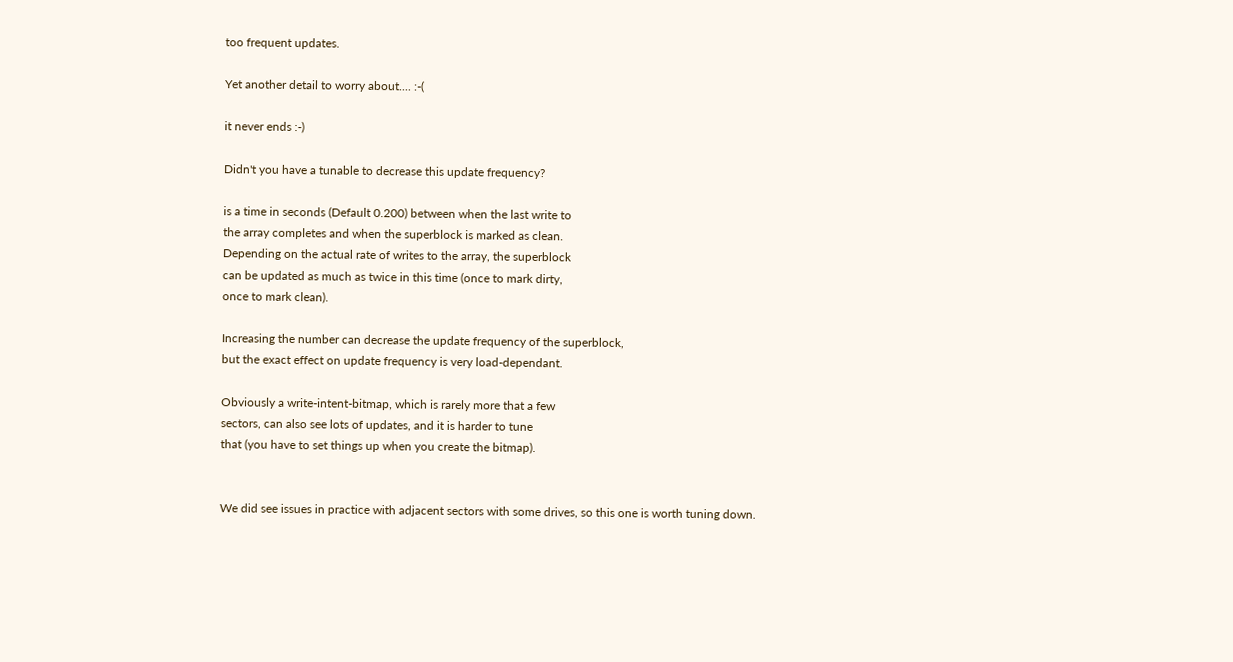too frequent updates.

Yet another detail to worry about.... :-(

it never ends :-)

Didn't you have a tunable to decrease this update frequency?

is a time in seconds (Default 0.200) between when the last write to
the array completes and when the superblock is marked as clean.
Depending on the actual rate of writes to the array, the superblock
can be updated as much as twice in this time (once to mark dirty,
once to mark clean).

Increasing the number can decrease the update frequency of the superblock,
but the exact effect on update frequency is very load-dependant.

Obviously a write-intent-bitmap, which is rarely more that a few
sectors, can also see lots of updates, and it is harder to tune
that (you have to set things up when you create the bitmap).


We did see issues in practice with adjacent sectors with some drives, so this one is worth tuning down.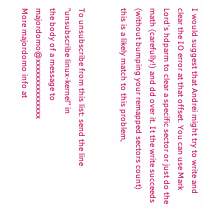I would suggest that Andrei might try to write and clear the IO error at that offset. You can use Mark Lord's hdparm to clear a specific sector or just do the math (carefully!) and dd over it. It the write succeeds (without bumping your remapped sectors count) this is a likely match to this problem,


To unsubscribe from this list: send the line "unsubscribe linux-kernel" in
the body of a message to majordomo@xxxxxxxxxxxxxxx
More majordomo info at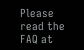Please read the FAQ at